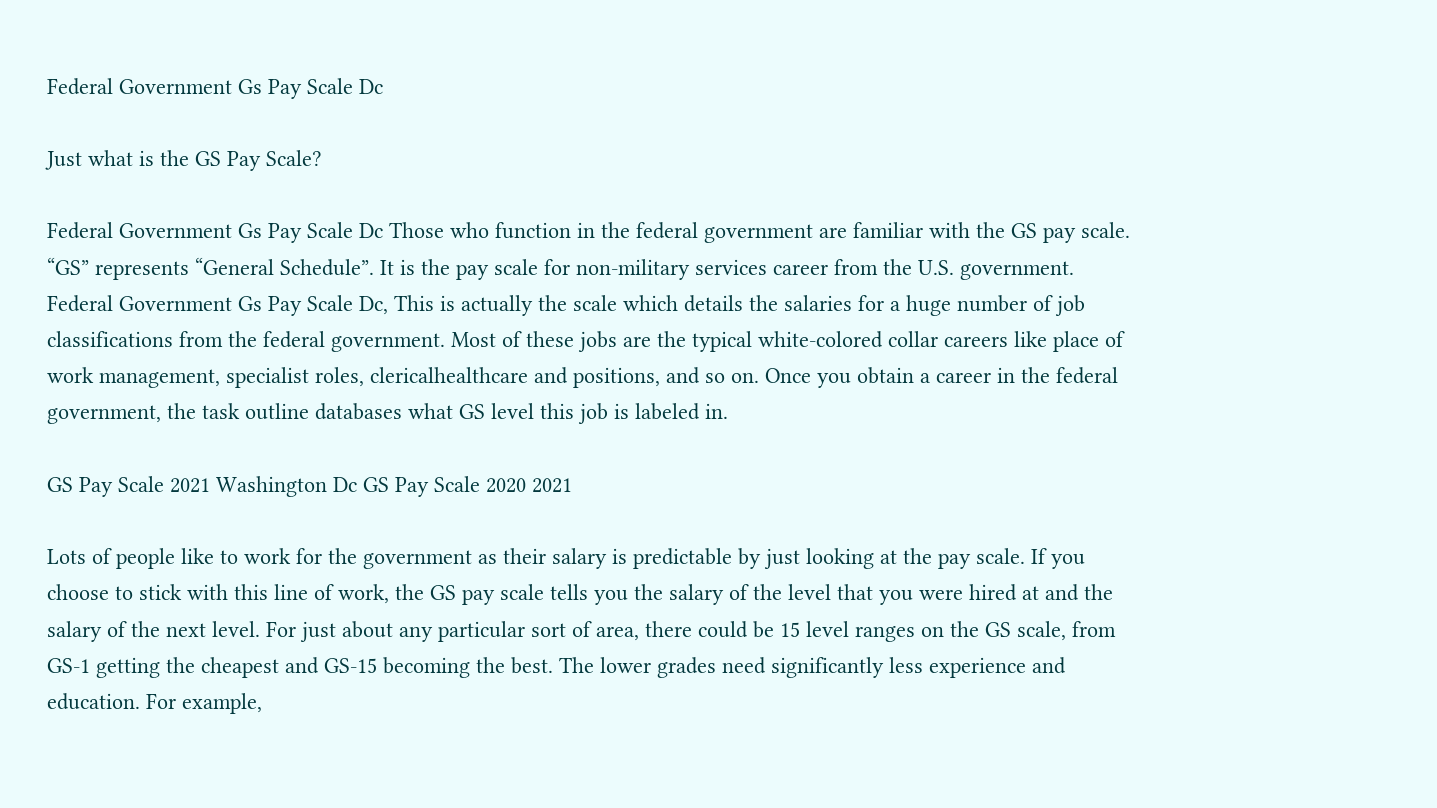Federal Government Gs Pay Scale Dc

Just what is the GS Pay Scale?

Federal Government Gs Pay Scale Dc Those who function in the federal government are familiar with the GS pay scale. “GS” represents “General Schedule”. It is the pay scale for non-military services career from the U.S. government. Federal Government Gs Pay Scale Dc, This is actually the scale which details the salaries for a huge number of job classifications from the federal government. Most of these jobs are the typical white-colored collar careers like place of work management, specialist roles, clericalhealthcare and positions, and so on. Once you obtain a career in the federal government, the task outline databases what GS level this job is labeled in.

GS Pay Scale 2021 Washington Dc GS Pay Scale 2020 2021

Lots of people like to work for the government as their salary is predictable by just looking at the pay scale. If you choose to stick with this line of work, the GS pay scale tells you the salary of the level that you were hired at and the salary of the next level. For just about any particular sort of area, there could be 15 level ranges on the GS scale, from GS-1 getting the cheapest and GS-15 becoming the best. The lower grades need significantly less experience and education. For example,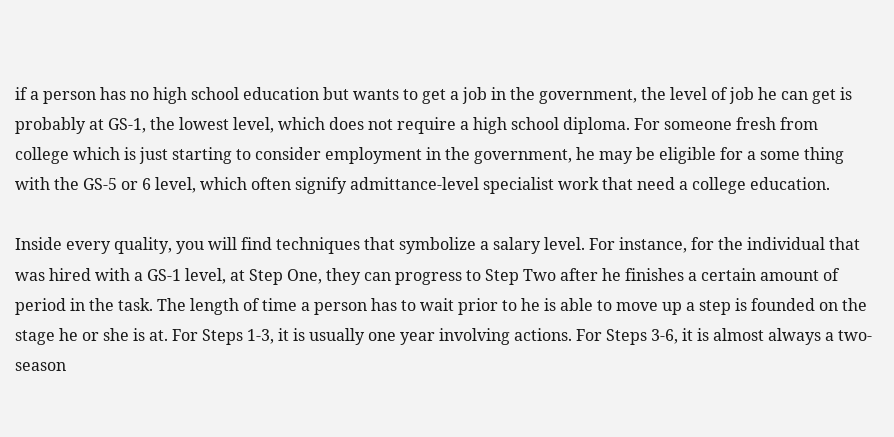if a person has no high school education but wants to get a job in the government, the level of job he can get is probably at GS-1, the lowest level, which does not require a high school diploma. For someone fresh from college which is just starting to consider employment in the government, he may be eligible for a some thing with the GS-5 or 6 level, which often signify admittance-level specialist work that need a college education.

Inside every quality, you will find techniques that symbolize a salary level. For instance, for the individual that was hired with a GS-1 level, at Step One, they can progress to Step Two after he finishes a certain amount of period in the task. The length of time a person has to wait prior to he is able to move up a step is founded on the stage he or she is at. For Steps 1-3, it is usually one year involving actions. For Steps 3-6, it is almost always a two-season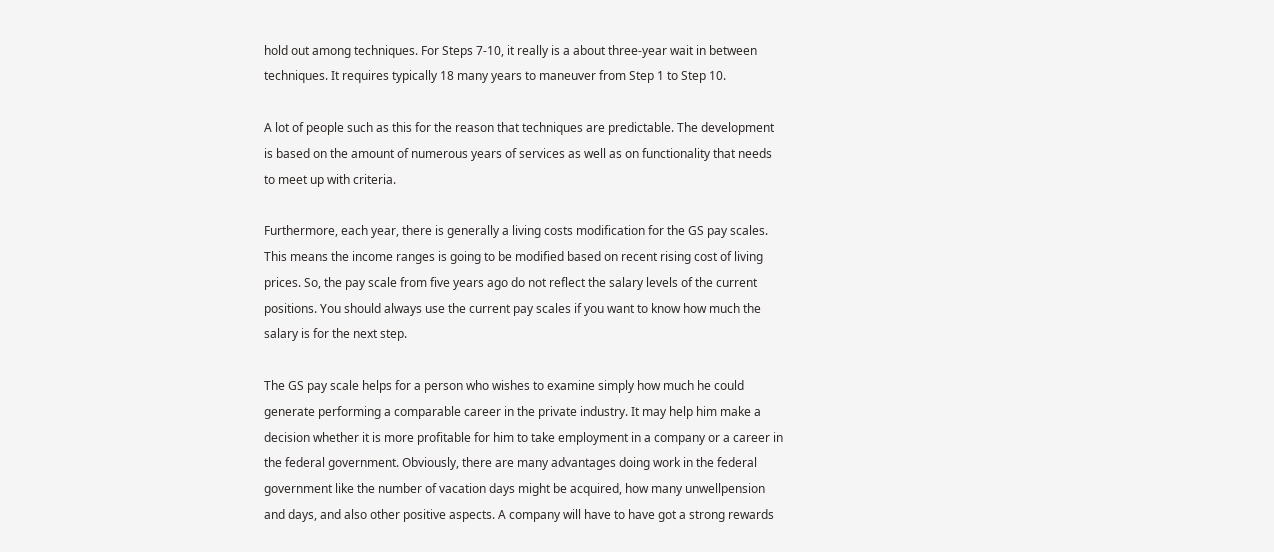hold out among techniques. For Steps 7-10, it really is a about three-year wait in between techniques. It requires typically 18 many years to maneuver from Step 1 to Step 10.

A lot of people such as this for the reason that techniques are predictable. The development is based on the amount of numerous years of services as well as on functionality that needs to meet up with criteria.

Furthermore, each year, there is generally a living costs modification for the GS pay scales. This means the income ranges is going to be modified based on recent rising cost of living prices. So, the pay scale from five years ago do not reflect the salary levels of the current positions. You should always use the current pay scales if you want to know how much the salary is for the next step.

The GS pay scale helps for a person who wishes to examine simply how much he could generate performing a comparable career in the private industry. It may help him make a decision whether it is more profitable for him to take employment in a company or a career in the federal government. Obviously, there are many advantages doing work in the federal government like the number of vacation days might be acquired, how many unwellpension and days, and also other positive aspects. A company will have to have got a strong rewards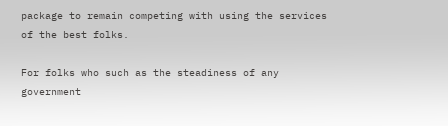package to remain competing with using the services of the best folks.

For folks who such as the steadiness of any government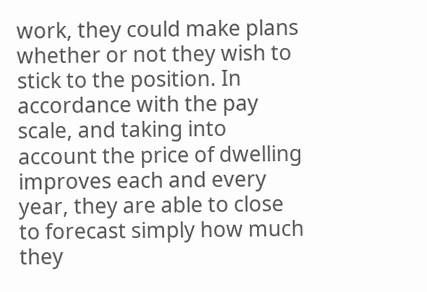work, they could make plans whether or not they wish to stick to the position. In accordance with the pay scale, and taking into account the price of dwelling improves each and every year, they are able to close to forecast simply how much they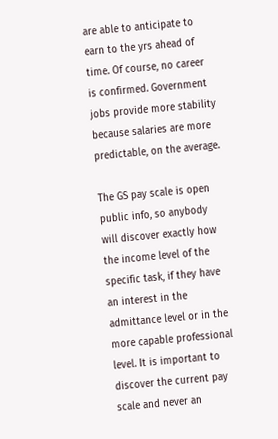are able to anticipate to earn to the yrs ahead of time. Of course, no career is confirmed. Government jobs provide more stability because salaries are more predictable, on the average.

The GS pay scale is open public info, so anybody will discover exactly how the income level of the specific task, if they have an interest in the admittance level or in the more capable professional level. It is important to discover the current pay scale and never an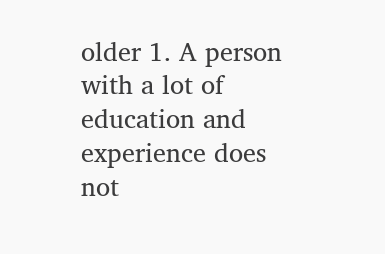older 1. A person with a lot of education and experience does not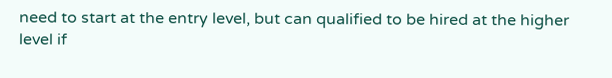need to start at the entry level, but can qualified to be hired at the higher level if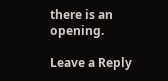there is an opening.

Leave a Reply